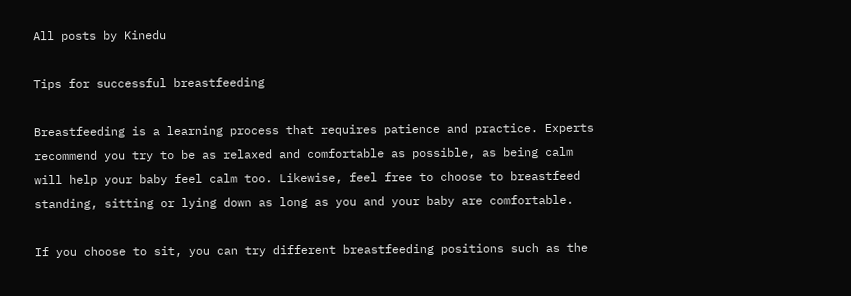All posts by Kinedu

Tips for successful breastfeeding

Breastfeeding is a learning process that requires patience and practice. Experts recommend you try to be as relaxed and comfortable as possible, as being calm will help your baby feel calm too. Likewise, feel free to choose to breastfeed standing, sitting or lying down as long as you and your baby are comfortable.

If you choose to sit, you can try different breastfeeding positions such as the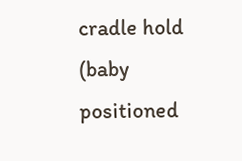cradle hold (baby positioned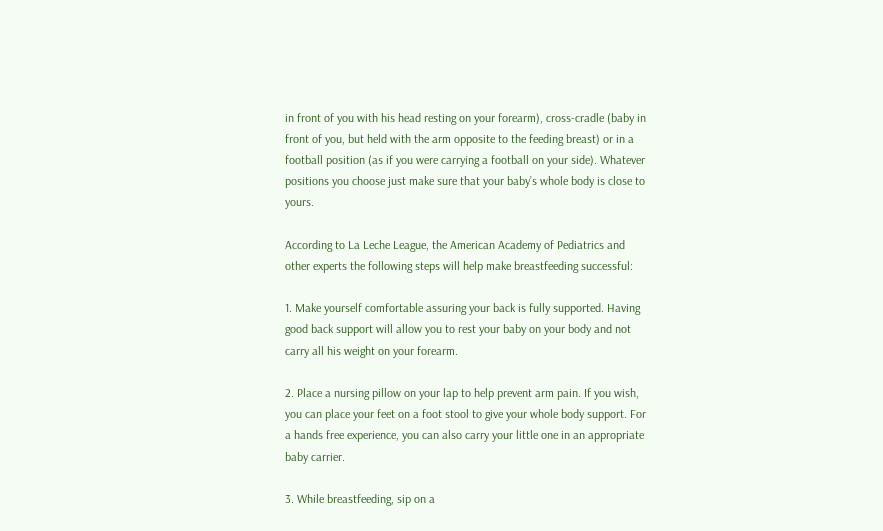in front of you with his head resting on your forearm), cross-cradle (baby in front of you, but held with the arm opposite to the feeding breast) or in a football position (as if you were carrying a football on your side). Whatever positions you choose just make sure that your baby’s whole body is close to yours.

According to La Leche League, the American Academy of Pediatrics and other experts the following steps will help make breastfeeding successful:

1. Make yourself comfortable assuring your back is fully supported. Having good back support will allow you to rest your baby on your body and not carry all his weight on your forearm.

2. Place a nursing pillow on your lap to help prevent arm pain. If you wish, you can place your feet on a foot stool to give your whole body support. For a hands free experience, you can also carry your little one in an appropriate baby carrier.

3. While breastfeeding, sip on a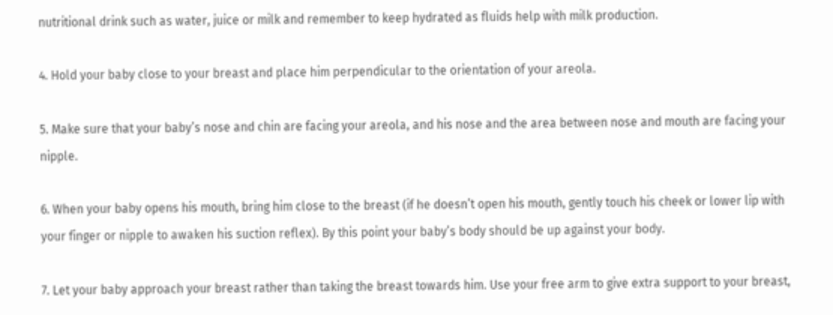nutritional drink such as water, juice or milk and remember to keep hydrated as fluids help with milk production.

4. Hold your baby close to your breast and place him perpendicular to the orientation of your areola.

5. Make sure that your baby’s nose and chin are facing your areola, and his nose and the area between nose and mouth are facing your nipple.

6. When your baby opens his mouth, bring him close to the breast (if he doesn’t open his mouth, gently touch his cheek or lower lip with your finger or nipple to awaken his suction reflex). By this point your baby’s body should be up against your body.

7. Let your baby approach your breast rather than taking the breast towards him. Use your free arm to give extra support to your breast,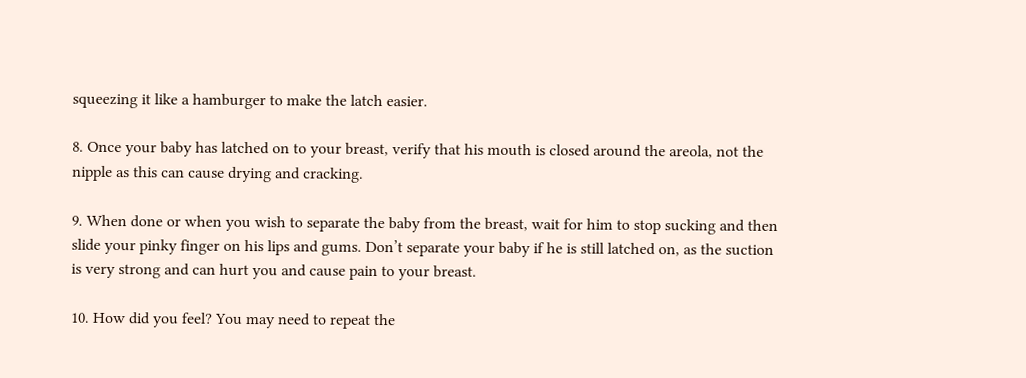squeezing it like a hamburger to make the latch easier.

8. Once your baby has latched on to your breast, verify that his mouth is closed around the areola, not the nipple as this can cause drying and cracking.

9. When done or when you wish to separate the baby from the breast, wait for him to stop sucking and then slide your pinky finger on his lips and gums. Don’t separate your baby if he is still latched on, as the suction is very strong and can hurt you and cause pain to your breast.

10. How did you feel? You may need to repeat the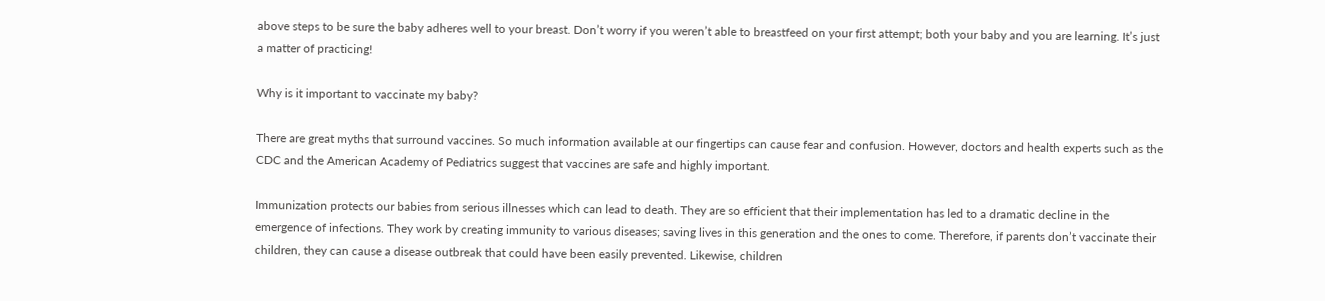above steps to be sure the baby adheres well to your breast. Don’t worry if you weren’t able to breastfeed on your first attempt; both your baby and you are learning. It’s just a matter of practicing!

Why is it important to vaccinate my baby?

There are great myths that surround vaccines. So much information available at our fingertips can cause fear and confusion. However, doctors and health experts such as the CDC and the American Academy of Pediatrics suggest that vaccines are safe and highly important.

Immunization protects our babies from serious illnesses which can lead to death. They are so efficient that their implementation has led to a dramatic decline in the emergence of infections. They work by creating immunity to various diseases; saving lives in this generation and the ones to come. Therefore, if parents don’t vaccinate their children, they can cause a disease outbreak that could have been easily prevented. Likewise, children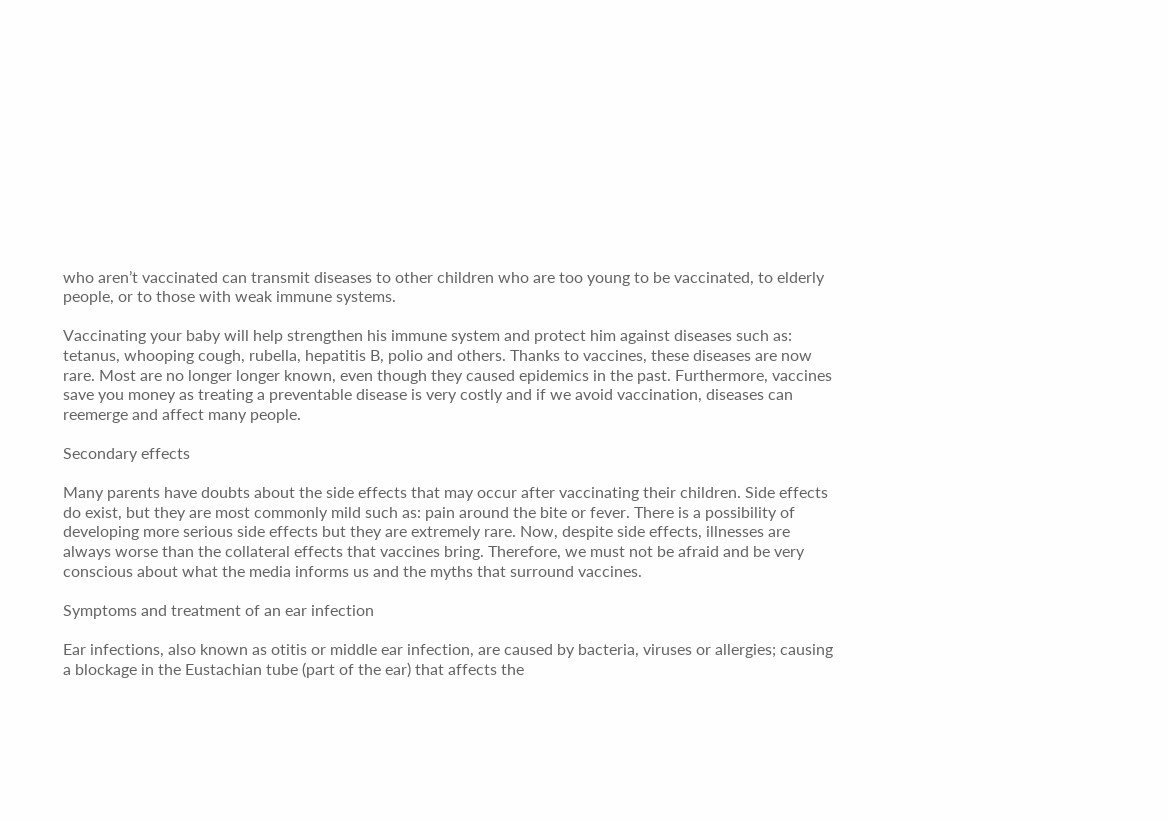who aren’t vaccinated can transmit diseases to other children who are too young to be vaccinated, to elderly people, or to those with weak immune systems.

Vaccinating your baby will help strengthen his immune system and protect him against diseases such as: tetanus, whooping cough, rubella, hepatitis B, polio and others. Thanks to vaccines, these diseases are now rare. Most are no longer longer known, even though they caused epidemics in the past. Furthermore, vaccines save you money as treating a preventable disease is very costly and if we avoid vaccination, diseases can reemerge and affect many people.

Secondary effects

Many parents have doubts about the side effects that may occur after vaccinating their children. Side effects do exist, but they are most commonly mild such as: pain around the bite or fever. There is a possibility of developing more serious side effects but they are extremely rare. Now, despite side effects, illnesses are always worse than the collateral effects that vaccines bring. Therefore, we must not be afraid and be very conscious about what the media informs us and the myths that surround vaccines.

Symptoms and treatment of an ear infection

Ear infections, also known as otitis or middle ear infection, are caused by bacteria, viruses or allergies; causing a blockage in the Eustachian tube (part of the ear) that affects the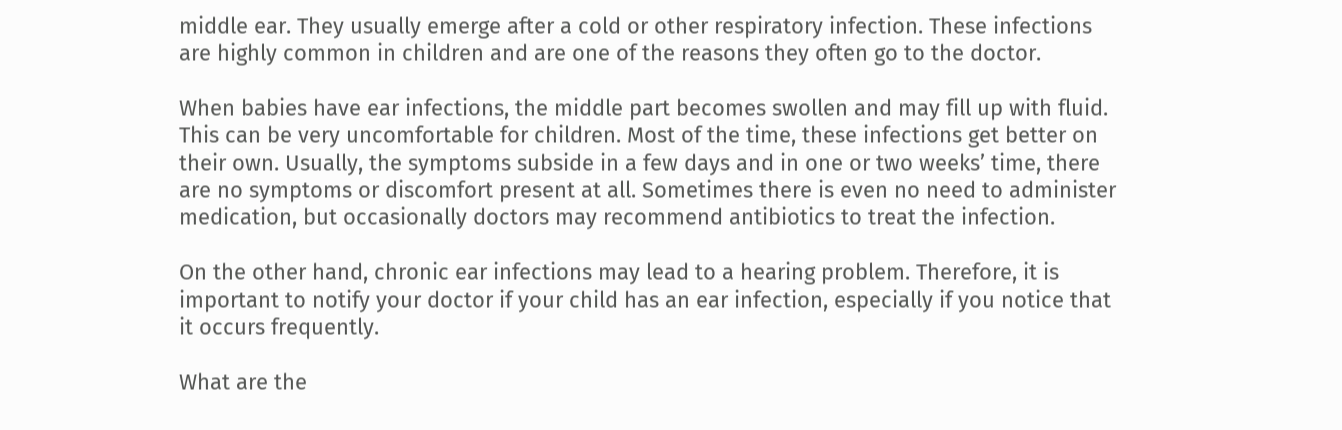middle ear. They usually emerge after a cold or other respiratory infection. These infections are highly common in children and are one of the reasons they often go to the doctor.

When babies have ear infections, the middle part becomes swollen and may fill up with fluid. This can be very uncomfortable for children. Most of the time, these infections get better on their own. Usually, the symptoms subside in a few days and in one or two weeks’ time, there are no symptoms or discomfort present at all. Sometimes there is even no need to administer medication, but occasionally doctors may recommend antibiotics to treat the infection.

On the other hand, chronic ear infections may lead to a hearing problem. Therefore, it is important to notify your doctor if your child has an ear infection, especially if you notice that it occurs frequently.

What are the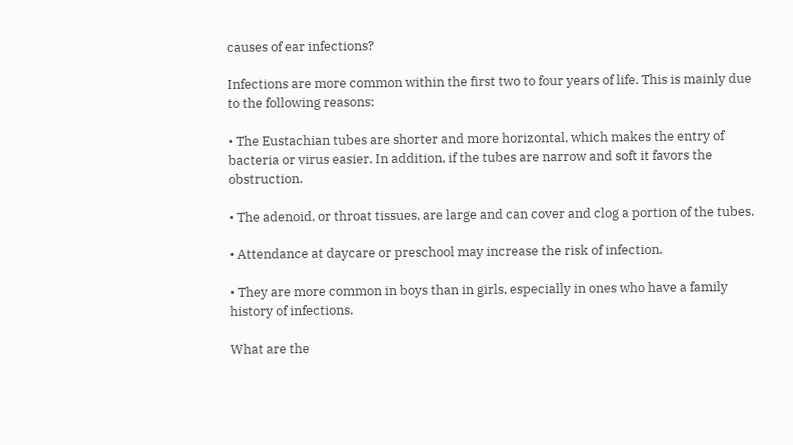causes of ear infections?

Infections are more common within the first two to four years of life. This is mainly due to the following reasons:

• The Eustachian tubes are shorter and more horizontal, which makes the entry of bacteria or virus easier. In addition, if the tubes are narrow and soft it favors the obstruction.

• The adenoid, or throat tissues, are large and can cover and clog a portion of the tubes.

• Attendance at daycare or preschool may increase the risk of infection.

• They are more common in boys than in girls, especially in ones who have a family history of infections.

What are the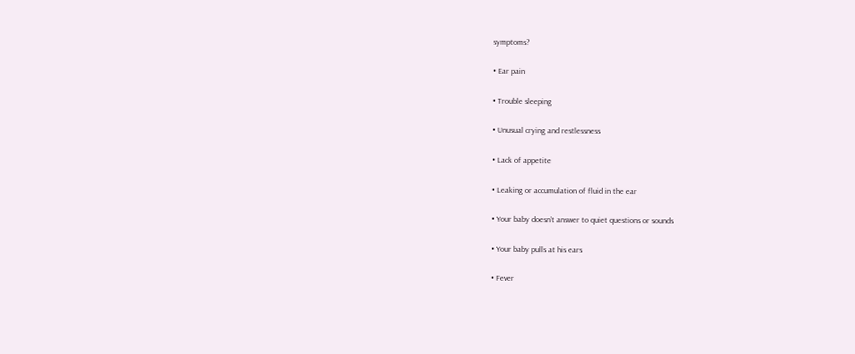symptoms?

• Ear pain

• Trouble sleeping

• Unusual crying and restlessness

• Lack of appetite

• Leaking or accumulation of fluid in the ear

• Your baby doesn’t answer to quiet questions or sounds

• Your baby pulls at his ears

• Fever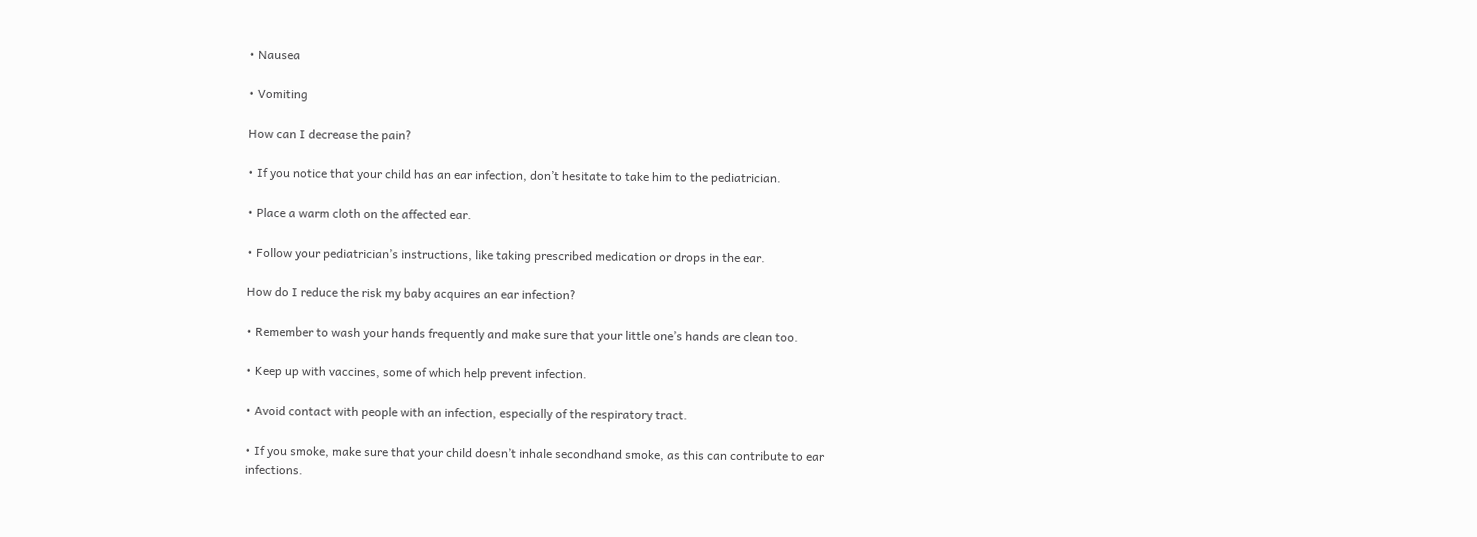• Nausea

• Vomiting

How can I decrease the pain?

• If you notice that your child has an ear infection, don’t hesitate to take him to the pediatrician.

• Place a warm cloth on the affected ear.

• Follow your pediatrician’s instructions, like taking prescribed medication or drops in the ear.

How do I reduce the risk my baby acquires an ear infection?

• Remember to wash your hands frequently and make sure that your little one’s hands are clean too.

• Keep up with vaccines, some of which help prevent infection.

• Avoid contact with people with an infection, especially of the respiratory tract.

• If you smoke, make sure that your child doesn’t inhale secondhand smoke, as this can contribute to ear infections.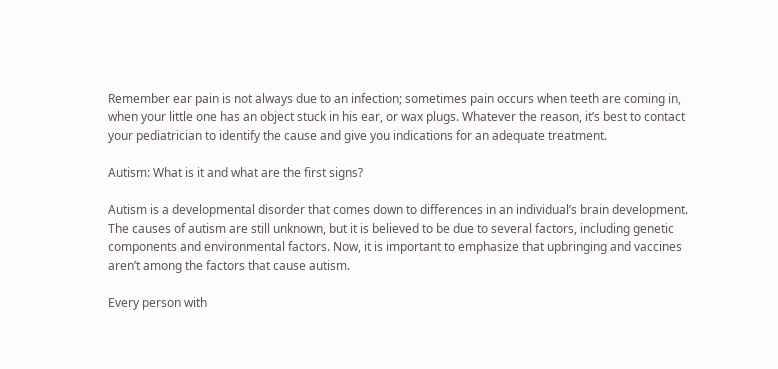Remember ear pain is not always due to an infection; sometimes pain occurs when teeth are coming in, when your little one has an object stuck in his ear, or wax plugs. Whatever the reason, it’s best to contact your pediatrician to identify the cause and give you indications for an adequate treatment.

Autism: What is it and what are the first signs?

Autism is a developmental disorder that comes down to differences in an individual’s brain development. The causes of autism are still unknown, but it is believed to be due to several factors, including genetic components and environmental factors. Now, it is important to emphasize that upbringing and vaccines aren’t among the factors that cause autism.

Every person with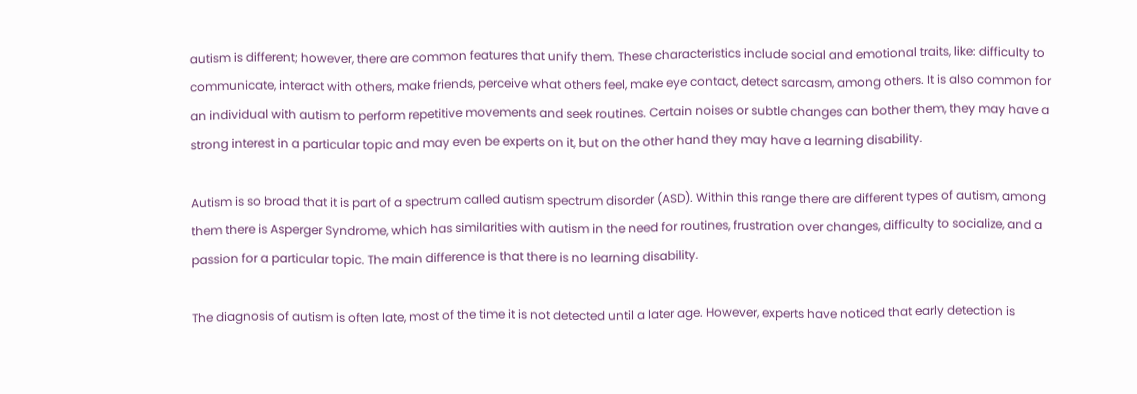autism is different; however, there are common features that unify them. These characteristics include social and emotional traits, like: difficulty to communicate, interact with others, make friends, perceive what others feel, make eye contact, detect sarcasm, among others. It is also common for an individual with autism to perform repetitive movements and seek routines. Certain noises or subtle changes can bother them, they may have a strong interest in a particular topic and may even be experts on it, but on the other hand they may have a learning disability.

Autism is so broad that it is part of a spectrum called autism spectrum disorder (ASD). Within this range there are different types of autism, among them there is Asperger Syndrome, which has similarities with autism in the need for routines, frustration over changes, difficulty to socialize, and a passion for a particular topic. The main difference is that there is no learning disability.

The diagnosis of autism is often late, most of the time it is not detected until a later age. However, experts have noticed that early detection is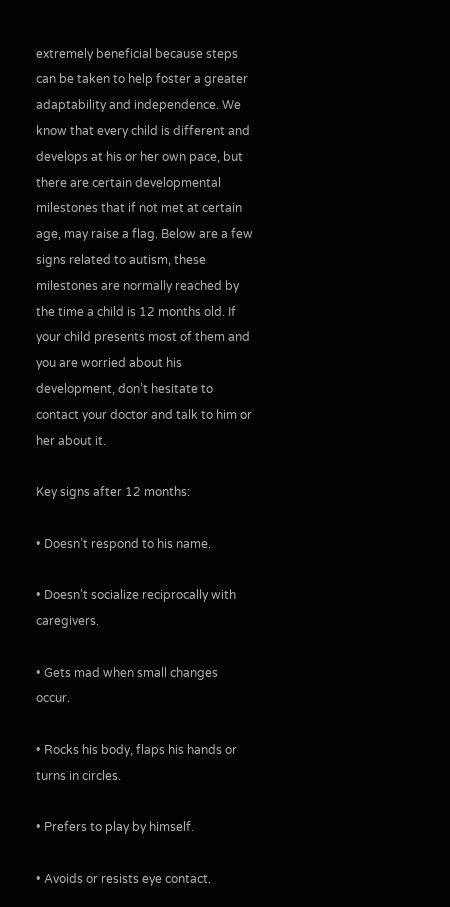extremely beneficial because steps can be taken to help foster a greater adaptability and independence. We know that every child is different and develops at his or her own pace, but there are certain developmental milestones that if not met at certain age, may raise a flag. Below are a few signs related to autism, these milestones are normally reached by the time a child is 12 months old. If your child presents most of them and you are worried about his development, don’t hesitate to contact your doctor and talk to him or her about it.

Key signs after 12 months:

• Doesn’t respond to his name.

• Doesn’t socialize reciprocally with caregivers.

• Gets mad when small changes occur.

• Rocks his body, flaps his hands or turns in circles.

• Prefers to play by himself.

• Avoids or resists eye contact.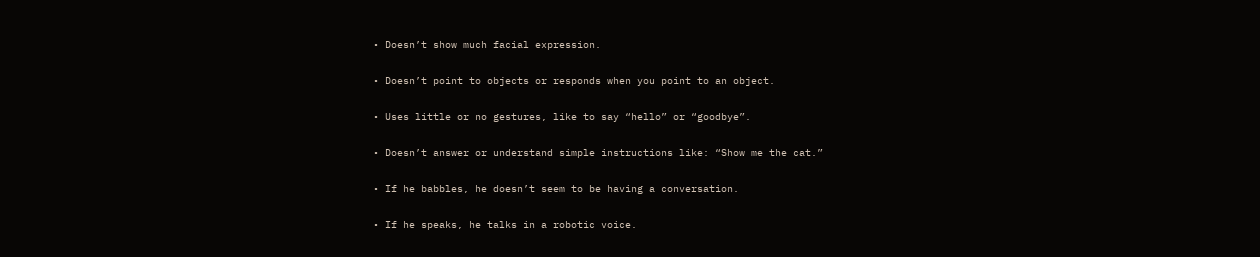• Doesn’t show much facial expression.

• Doesn’t point to objects or responds when you point to an object.

• Uses little or no gestures, like to say “hello” or “goodbye”.

• Doesn’t answer or understand simple instructions like: “Show me the cat.”

• If he babbles, he doesn’t seem to be having a conversation.

• If he speaks, he talks in a robotic voice.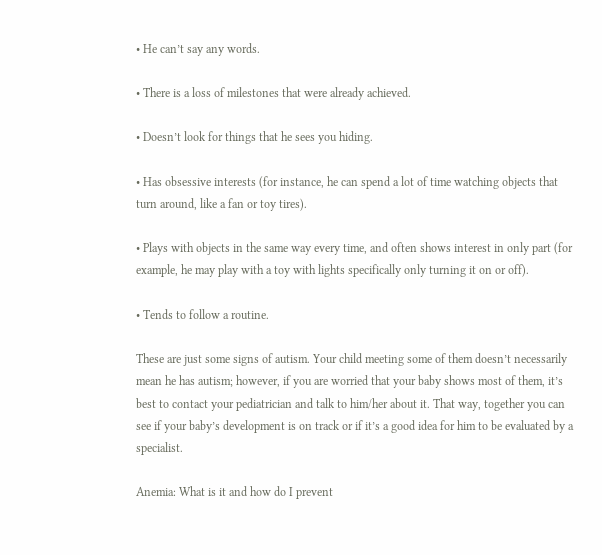• He can’t say any words.

• There is a loss of milestones that were already achieved.

• Doesn’t look for things that he sees you hiding.

• Has obsessive interests (for instance, he can spend a lot of time watching objects that turn around, like a fan or toy tires).

• Plays with objects in the same way every time, and often shows interest in only part (for example, he may play with a toy with lights specifically only turning it on or off).

• Tends to follow a routine.

These are just some signs of autism. Your child meeting some of them doesn’t necessarily mean he has autism; however, if you are worried that your baby shows most of them, it’s best to contact your pediatrician and talk to him/her about it. That way, together you can see if your baby’s development is on track or if it’s a good idea for him to be evaluated by a specialist.

Anemia: What is it and how do I prevent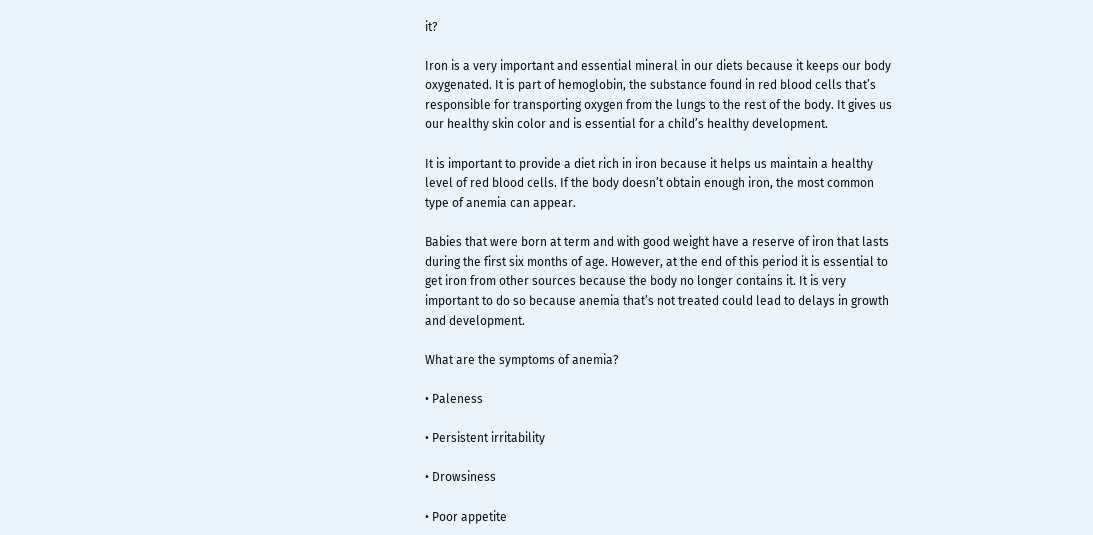it?

Iron is a very important and essential mineral in our diets because it keeps our body oxygenated. It is part of hemoglobin, the substance found in red blood cells that’s responsible for transporting oxygen from the lungs to the rest of the body. It gives us our healthy skin color and is essential for a child’s healthy development.

It is important to provide a diet rich in iron because it helps us maintain a healthy level of red blood cells. If the body doesn’t obtain enough iron, the most common type of anemia can appear.

Babies that were born at term and with good weight have a reserve of iron that lasts during the first six months of age. However, at the end of this period it is essential to get iron from other sources because the body no longer contains it. It is very important to do so because anemia that’s not treated could lead to delays in growth and development.

What are the symptoms of anemia?

• Paleness

• Persistent irritability

• Drowsiness

• Poor appetite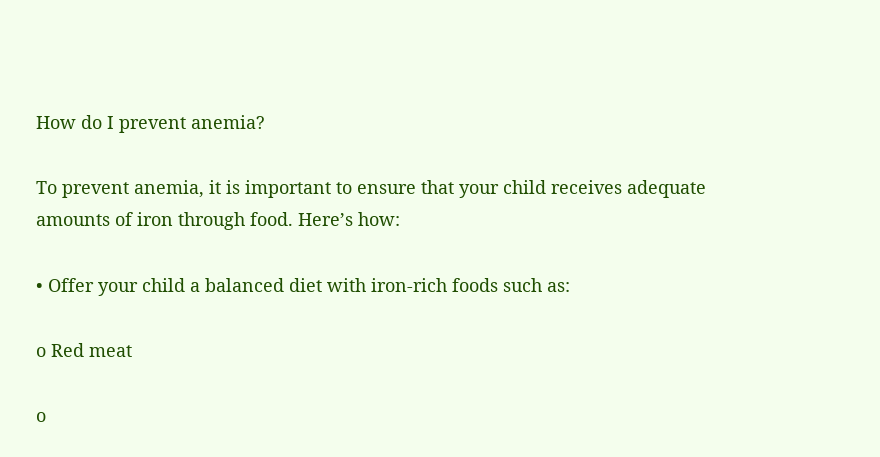How do I prevent anemia?

To prevent anemia, it is important to ensure that your child receives adequate amounts of iron through food. Here’s how:

• Offer your child a balanced diet with iron-rich foods such as:

o Red meat

o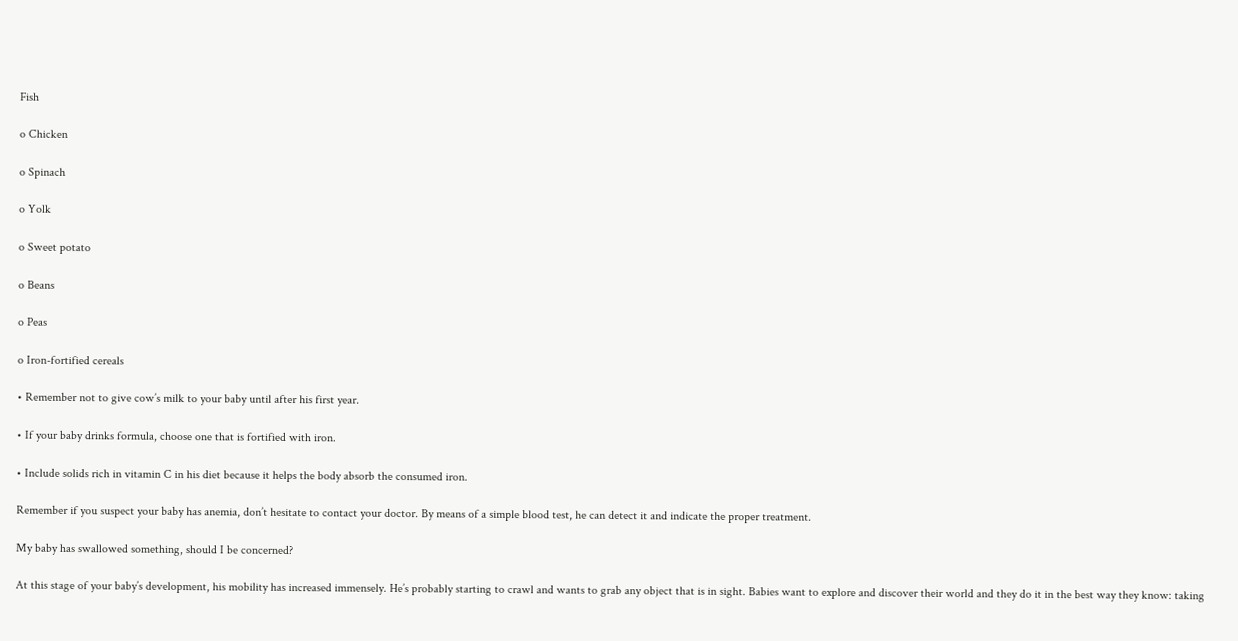Fish

o Chicken

o Spinach

o Yolk

o Sweet potato

o Beans

o Peas

o Iron-fortified cereals

• Remember not to give cow’s milk to your baby until after his first year.

• If your baby drinks formula, choose one that is fortified with iron.

• Include solids rich in vitamin C in his diet because it helps the body absorb the consumed iron.

Remember if you suspect your baby has anemia, don’t hesitate to contact your doctor. By means of a simple blood test, he can detect it and indicate the proper treatment.

My baby has swallowed something, should I be concerned?

At this stage of your baby’s development, his mobility has increased immensely. He’s probably starting to crawl and wants to grab any object that is in sight. Babies want to explore and discover their world and they do it in the best way they know: taking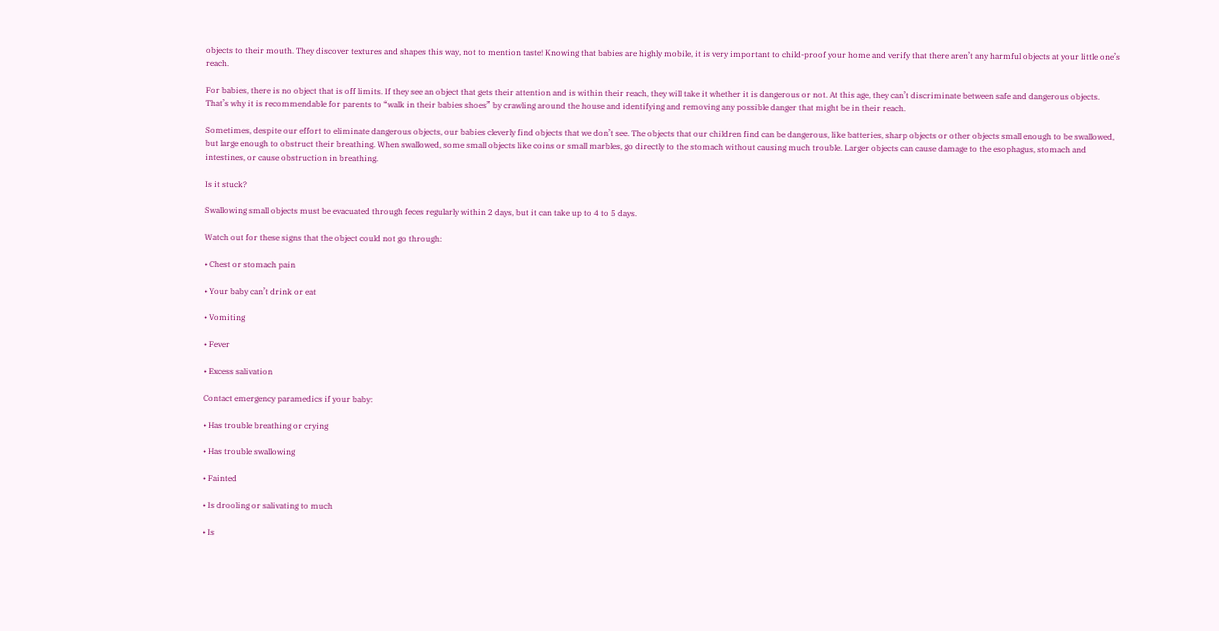objects to their mouth. They discover textures and shapes this way, not to mention taste! Knowing that babies are highly mobile, it is very important to child-proof your home and verify that there aren’t any harmful objects at your little one’s reach.

For babies, there is no object that is off limits. If they see an object that gets their attention and is within their reach, they will take it whether it is dangerous or not. At this age, they can’t discriminate between safe and dangerous objects. That’s why it is recommendable for parents to “walk in their babies shoes” by crawling around the house and identifying and removing any possible danger that might be in their reach.

Sometimes, despite our effort to eliminate dangerous objects, our babies cleverly find objects that we don’t see. The objects that our children find can be dangerous, like batteries, sharp objects or other objects small enough to be swallowed, but large enough to obstruct their breathing. When swallowed, some small objects like coins or small marbles, go directly to the stomach without causing much trouble. Larger objects can cause damage to the esophagus, stomach and intestines, or cause obstruction in breathing.

Is it stuck?

Swallowing small objects must be evacuated through feces regularly within 2 days, but it can take up to 4 to 5 days.

Watch out for these signs that the object could not go through:

• Chest or stomach pain

• Your baby can’t drink or eat

• Vomiting

• Fever

• Excess salivation

Contact emergency paramedics if your baby:

• Has trouble breathing or crying

• Has trouble swallowing

• Fainted

• Is drooling or salivating to much

• Is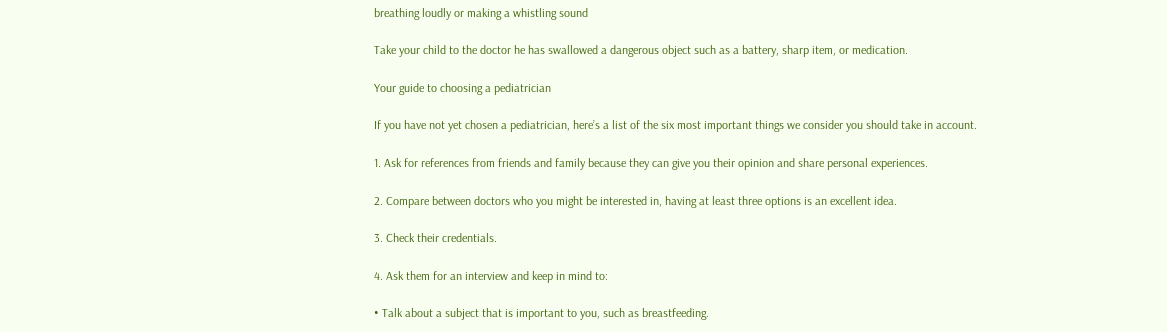breathing loudly or making a whistling sound

Take your child to the doctor he has swallowed a dangerous object such as a battery, sharp item, or medication.

Your guide to choosing a pediatrician

If you have not yet chosen a pediatrician, here’s a list of the six most important things we consider you should take in account.

1. Ask for references from friends and family because they can give you their opinion and share personal experiences.

2. Compare between doctors who you might be interested in, having at least three options is an excellent idea.

3. Check their credentials.

4. Ask them for an interview and keep in mind to:

• Talk about a subject that is important to you, such as breastfeeding.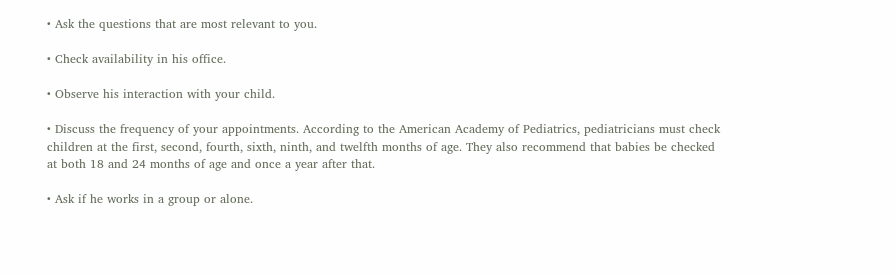• Ask the questions that are most relevant to you.

• Check availability in his office.

• Observe his interaction with your child.

• Discuss the frequency of your appointments. According to the American Academy of Pediatrics, pediatricians must check children at the first, second, fourth, sixth, ninth, and twelfth months of age. They also recommend that babies be checked at both 18 and 24 months of age and once a year after that.

• Ask if he works in a group or alone.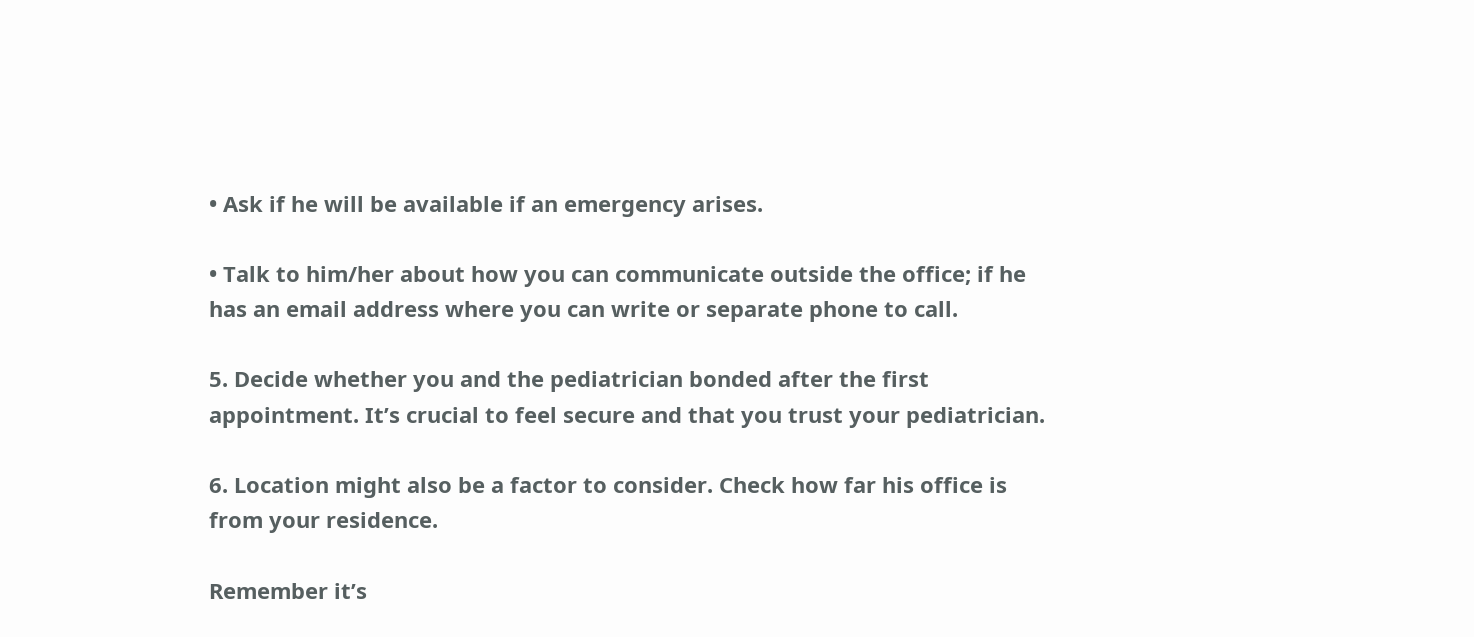• Ask if he will be available if an emergency arises.

• Talk to him/her about how you can communicate outside the office; if he has an email address where you can write or separate phone to call.

5. Decide whether you and the pediatrician bonded after the first appointment. It’s crucial to feel secure and that you trust your pediatrician.

6. Location might also be a factor to consider. Check how far his office is from your residence.

Remember it’s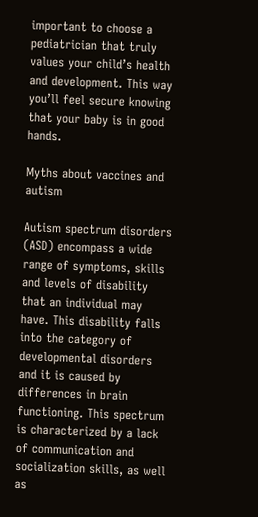important to choose a pediatrician that truly values your child’s health and development. This way you’ll feel secure knowing that your baby is in good hands.

Myths about vaccines and autism

Autism spectrum disorders (ASD) encompass a wide range of symptoms, skills and levels of disability that an individual may have. This disability falls into the category of developmental disorders and it is caused by differences in brain functioning. This spectrum is characterized by a lack of communication and socialization skills, as well as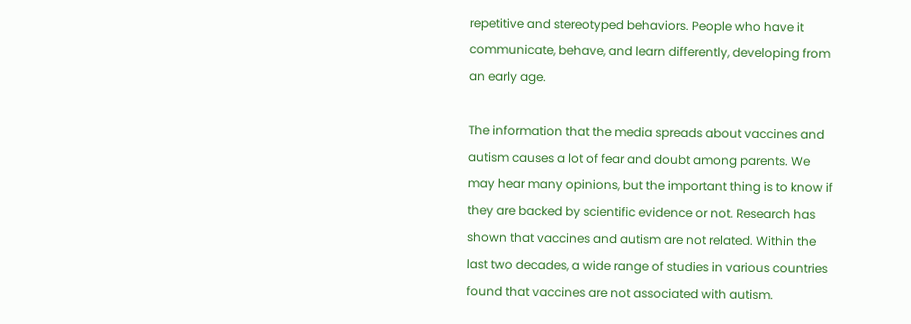repetitive and stereotyped behaviors. People who have it communicate, behave, and learn differently, developing from an early age.

The information that the media spreads about vaccines and autism causes a lot of fear and doubt among parents. We may hear many opinions, but the important thing is to know if they are backed by scientific evidence or not. Research has shown that vaccines and autism are not related. Within the last two decades, a wide range of studies in various countries found that vaccines are not associated with autism.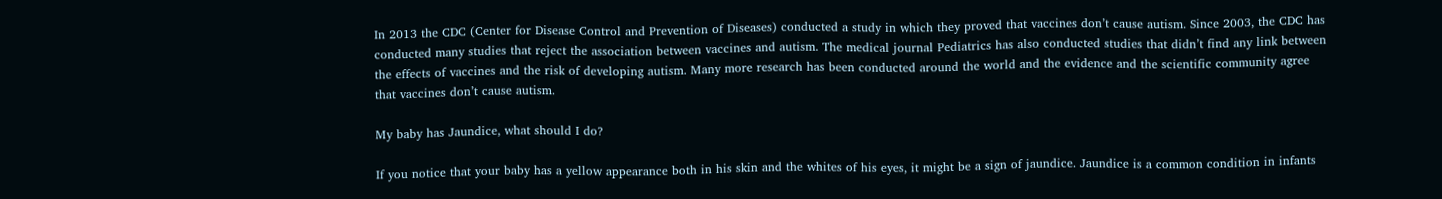In 2013 the CDC (Center for Disease Control and Prevention of Diseases) conducted a study in which they proved that vaccines don’t cause autism. Since 2003, the CDC has conducted many studies that reject the association between vaccines and autism. The medical journal Pediatrics has also conducted studies that didn’t find any link between the effects of vaccines and the risk of developing autism. Many more research has been conducted around the world and the evidence and the scientific community agree that vaccines don’t cause autism.

My baby has Jaundice, what should I do?

If you notice that your baby has a yellow appearance both in his skin and the whites of his eyes, it might be a sign of jaundice. Jaundice is a common condition in infants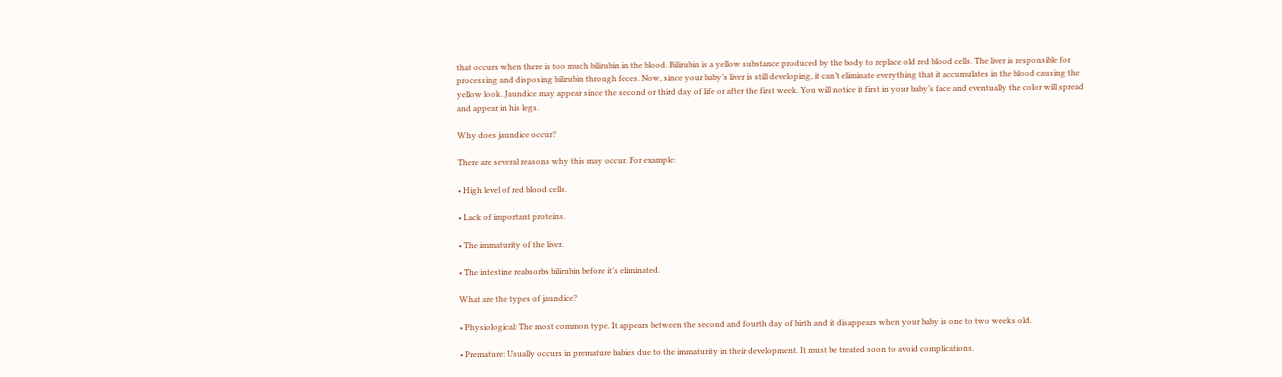that occurs when there is too much bilirubin in the blood. Bilirubin is a yellow substance produced by the body to replace old red blood cells. The liver is responsible for processing and disposing bilirubin through feces. Now, since your baby’s liver is still developing, it can’t eliminate everything that it accumulates in the blood causing the yellow look. Jaundice may appear since the second or third day of life or after the first week. You will notice it first in your baby’s face and eventually the color will spread and appear in his legs.

Why does jaundice occur?

There are several reasons why this may occur. For example:

• High level of red blood cells.

• Lack of important proteins.

• The immaturity of the liver.

• The intestine reabsorbs bilirubin before it’s eliminated.

What are the types of jaundice?

• Physiological: The most common type. It appears between the second and fourth day of birth and it disappears when your baby is one to two weeks old.

• Premature: Usually occurs in premature babies due to the immaturity in their development. It must be treated soon to avoid complications.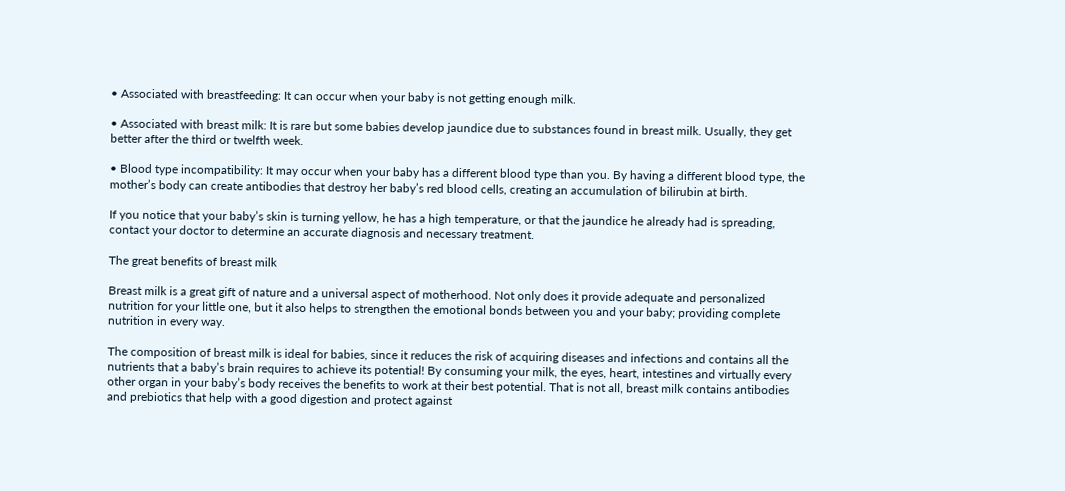• Associated with breastfeeding: It can occur when your baby is not getting enough milk.

• Associated with breast milk: It is rare but some babies develop jaundice due to substances found in breast milk. Usually, they get better after the third or twelfth week.

• Blood type incompatibility: It may occur when your baby has a different blood type than you. By having a different blood type, the mother’s body can create antibodies that destroy her baby’s red blood cells, creating an accumulation of bilirubin at birth.

If you notice that your baby’s skin is turning yellow, he has a high temperature, or that the jaundice he already had is spreading, contact your doctor to determine an accurate diagnosis and necessary treatment.

The great benefits of breast milk

Breast milk is a great gift of nature and a universal aspect of motherhood. Not only does it provide adequate and personalized nutrition for your little one, but it also helps to strengthen the emotional bonds between you and your baby; providing complete nutrition in every way.

The composition of breast milk is ideal for babies, since it reduces the risk of acquiring diseases and infections and contains all the nutrients that a baby’s brain requires to achieve its potential! By consuming your milk, the eyes, heart, intestines and virtually every other organ in your baby’s body receives the benefits to work at their best potential. That is not all, breast milk contains antibodies and prebiotics that help with a good digestion and protect against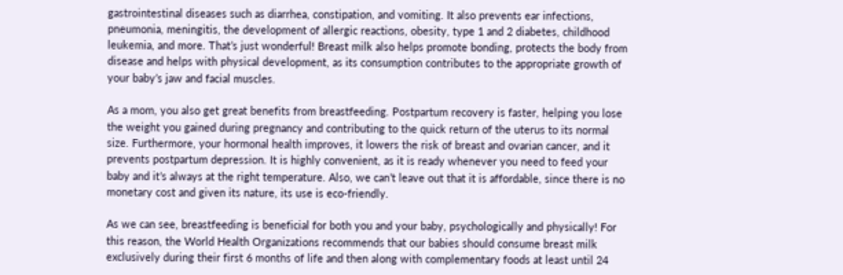gastrointestinal diseases such as diarrhea, constipation, and vomiting. It also prevents ear infections, pneumonia, meningitis, the development of allergic reactions, obesity, type 1 and 2 diabetes, childhood leukemia, and more. That’s just wonderful! Breast milk also helps promote bonding, protects the body from disease and helps with physical development, as its consumption contributes to the appropriate growth of your baby’s jaw and facial muscles.

As a mom, you also get great benefits from breastfeeding. Postpartum recovery is faster, helping you lose the weight you gained during pregnancy and contributing to the quick return of the uterus to its normal size. Furthermore, your hormonal health improves, it lowers the risk of breast and ovarian cancer, and it prevents postpartum depression. It is highly convenient, as it is ready whenever you need to feed your baby and it’s always at the right temperature. Also, we can’t leave out that it is affordable, since there is no monetary cost and given its nature, its use is eco-friendly.

As we can see, breastfeeding is beneficial for both you and your baby, psychologically and physically! For this reason, the World Health Organizations recommends that our babies should consume breast milk exclusively during their first 6 months of life and then along with complementary foods at least until 24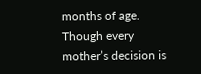months of age. Though every mother’s decision is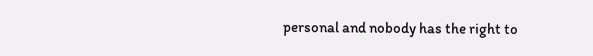personal and nobody has the right to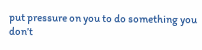put pressure on you to do something you don’t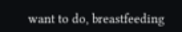want to do, breastfeeding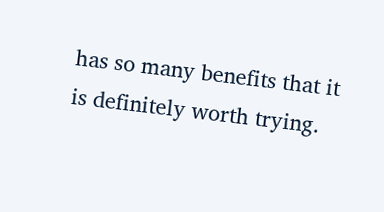has so many benefits that it is definitely worth trying.